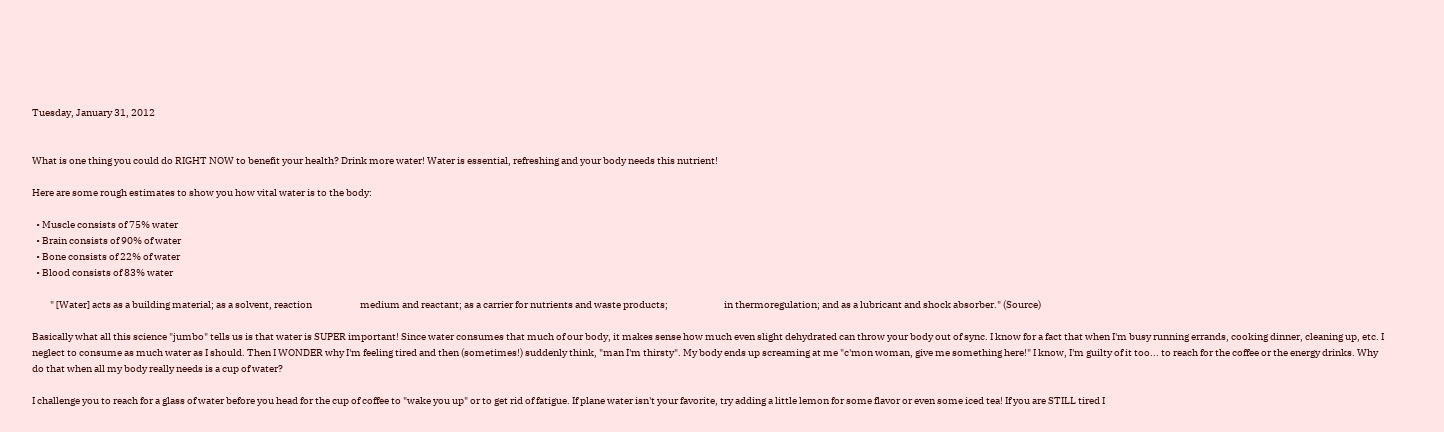Tuesday, January 31, 2012


What is one thing you could do RIGHT NOW to benefit your health? Drink more water! Water is essential, refreshing and your body needs this nutrient!

Here are some rough estimates to show you how vital water is to the body:

  • Muscle consists of 75% water
  • Brain consists of 90% of water
  • Bone consists of 22% of water
  • Blood consists of 83% water

         " [Water] acts as a building material; as a solvent, reaction                        medium and reactant; as a carrier for nutrients and waste products;                            in thermoregulation; and as a lubricant and shock absorber." (Source)

Basically what all this science "jumbo" tells us is that water is SUPER important! Since water consumes that much of our body, it makes sense how much even slight dehydrated can throw your body out of sync. I know for a fact that when I'm busy running errands, cooking dinner, cleaning up, etc. I neglect to consume as much water as I should. Then I WONDER why I'm feeling tired and then (sometimes!) suddenly think, "man I'm thirsty". My body ends up screaming at me "c'mon woman, give me something here!" I know, I'm guilty of it too... to reach for the coffee or the energy drinks. Why do that when all my body really needs is a cup of water?

I challenge you to reach for a glass of water before you head for the cup of coffee to "wake you up" or to get rid of fatigue. If plane water isn't your favorite, try adding a little lemon for some flavor or even some iced tea! If you are STILL tired I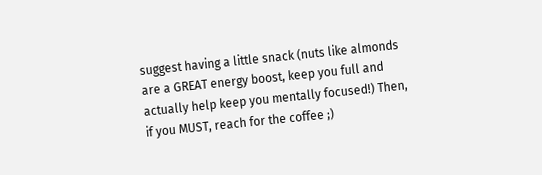suggest having a little snack (nuts like almonds are a GREAT energy boost, keep you full and actually help keep you mentally focused!) Then, if you MUST, reach for the coffee ;)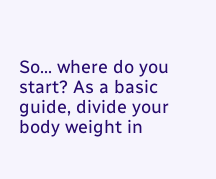So... where do you start? As a basic guide, divide your body weight in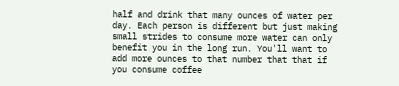half and drink that many ounces of water per day. Each person is different but just making small strides to consume more water can only benefit you in the long run. You'll want to add more ounces to that number that that if you consume coffee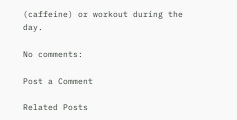(caffeine) or workout during the day.

No comments:

Post a Comment

Related Posts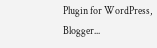Plugin for WordPress, Blogger...